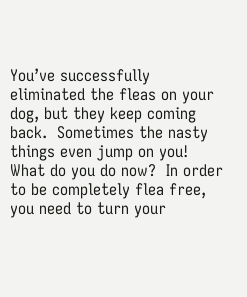You’ve successfully eliminated the fleas on your dog, but they keep coming back.  Sometimes the nasty things even jump on you!  What do you do now?  In order to be completely flea free, you need to turn your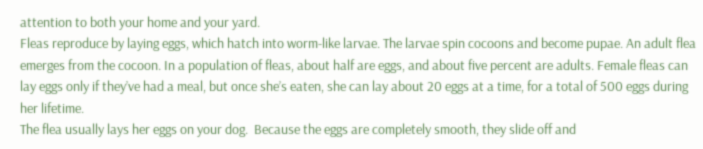attention to both your home and your yard.
Fleas reproduce by laying eggs, which hatch into worm-like larvae. The larvae spin cocoons and become pupae. An adult flea emerges from the cocoon. In a population of fleas, about half are eggs, and about five percent are adults. Female fleas can lay eggs only if they’ve had a meal, but once she’s eaten, she can lay about 20 eggs at a time, for a total of 500 eggs during her lifetime.
The flea usually lays her eggs on your dog.  Because the eggs are completely smooth, they slide off and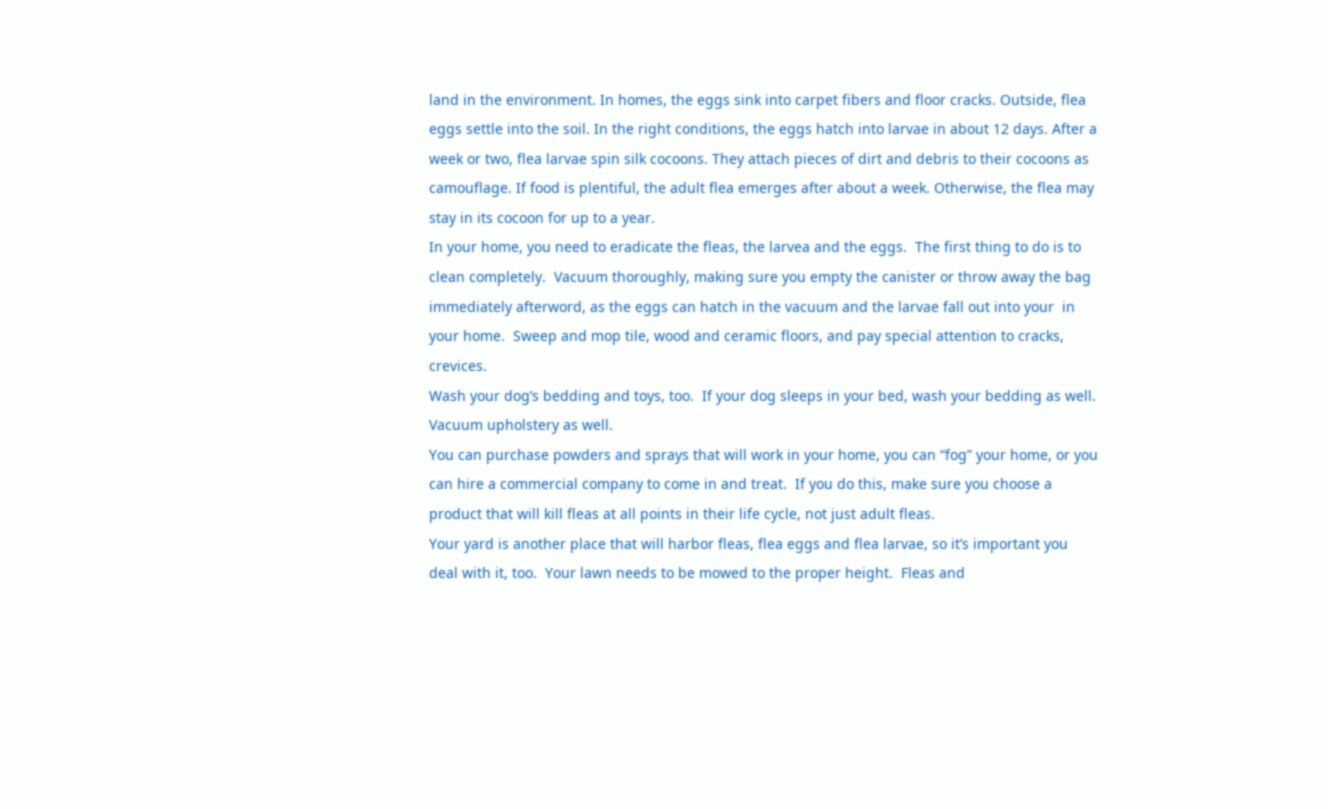land in the environment. In homes, the eggs sink into carpet fibers and floor cracks. Outside, flea eggs settle into the soil. In the right conditions, the eggs hatch into larvae in about 12 days. After a week or two, flea larvae spin silk cocoons. They attach pieces of dirt and debris to their cocoons as camouflage. If food is plentiful, the adult flea emerges after about a week. Otherwise, the flea may stay in its cocoon for up to a year.
In your home, you need to eradicate the fleas, the larvea and the eggs.  The first thing to do is to clean completely.  Vacuum thoroughly, making sure you empty the canister or throw away the bag immediately afterword, as the eggs can hatch in the vacuum and the larvae fall out into your  in your home.  Sweep and mop tile, wood and ceramic floors, and pay special attention to cracks, crevices.
Wash your dog’s bedding and toys, too.  If your dog sleeps in your bed, wash your bedding as well.  Vacuum upholstery as well.
You can purchase powders and sprays that will work in your home, you can “fog” your home, or you can hire a commercial company to come in and treat.  If you do this, make sure you choose a product that will kill fleas at all points in their life cycle, not just adult fleas.
Your yard is another place that will harbor fleas, flea eggs and flea larvae, so it’s important you deal with it, too.  Your lawn needs to be mowed to the proper height.  Fleas and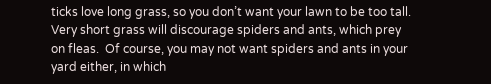ticks love long grass, so you don’t want your lawn to be too tall.  Very short grass will discourage spiders and ants, which prey on fleas.  Of course, you may not want spiders and ants in your yard either, in which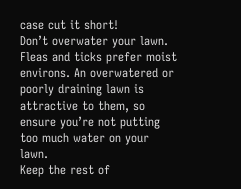case cut it short!
Don’t overwater your lawn.  Fleas and ticks prefer moist environs. An overwatered or poorly draining lawn is attractive to them, so ensure you’re not putting too much water on your lawn.
Keep the rest of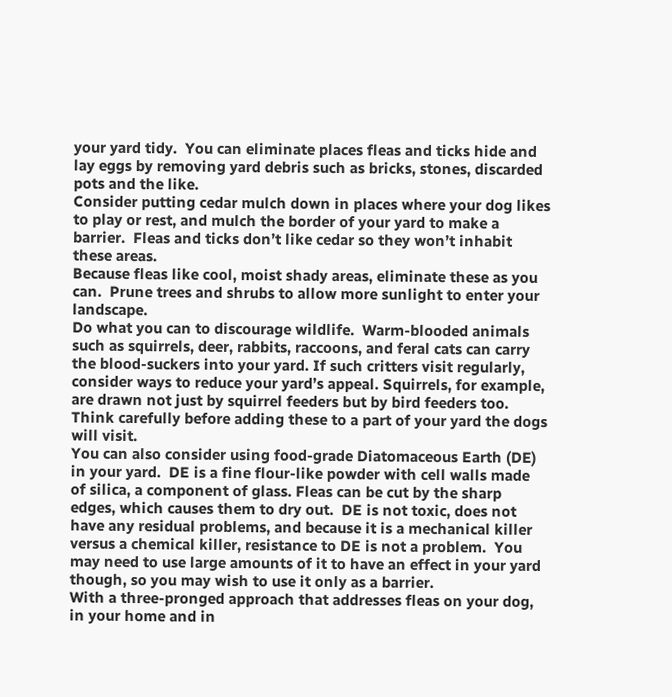your yard tidy.  You can eliminate places fleas and ticks hide and lay eggs by removing yard debris such as bricks, stones, discarded pots and the like.
Consider putting cedar mulch down in places where your dog likes to play or rest, and mulch the border of your yard to make a barrier.  Fleas and ticks don’t like cedar so they won’t inhabit these areas.
Because fleas like cool, moist shady areas, eliminate these as you can.  Prune trees and shrubs to allow more sunlight to enter your landscape.
Do what you can to discourage wildlife.  Warm-blooded animals such as squirrels, deer, rabbits, raccoons, and feral cats can carry the blood-suckers into your yard. If such critters visit regularly, consider ways to reduce your yard’s appeal. Squirrels, for example, are drawn not just by squirrel feeders but by bird feeders too.  Think carefully before adding these to a part of your yard the dogs will visit.
You can also consider using food-grade Diatomaceous Earth (DE) in your yard.  DE is a fine flour-like powder with cell walls made of silica, a component of glass. Fleas can be cut by the sharp edges, which causes them to dry out.  DE is not toxic, does not have any residual problems, and because it is a mechanical killer versus a chemical killer, resistance to DE is not a problem.  You may need to use large amounts of it to have an effect in your yard though, so you may wish to use it only as a barrier.
With a three-pronged approach that addresses fleas on your dog, in your home and in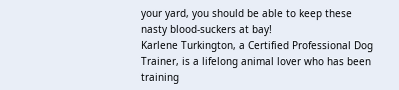your yard, you should be able to keep these nasty blood-suckers at bay!
Karlene Turkington, a Certified Professional Dog Trainer, is a lifelong animal lover who has been training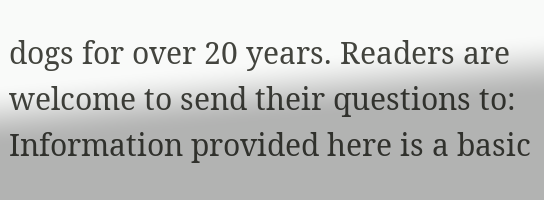dogs for over 20 years. Readers are welcome to send their questions to: Information provided here is a basic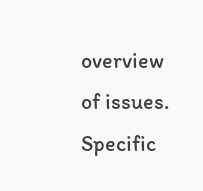overview of issues. Specific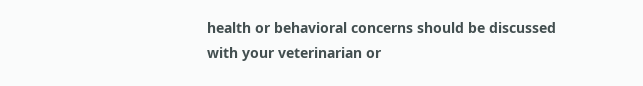health or behavioral concerns should be discussed with your veterinarian or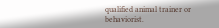qualified animal trainer or behaviorist.